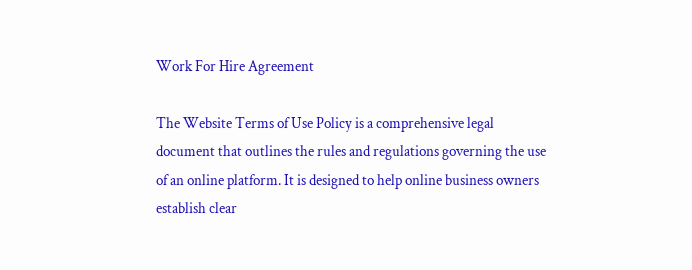Work For Hire Agreement

The Website Terms of Use Policy is a comprehensive legal document that outlines the rules and regulations governing the use of an online platform. It is designed to help online business owners establish clear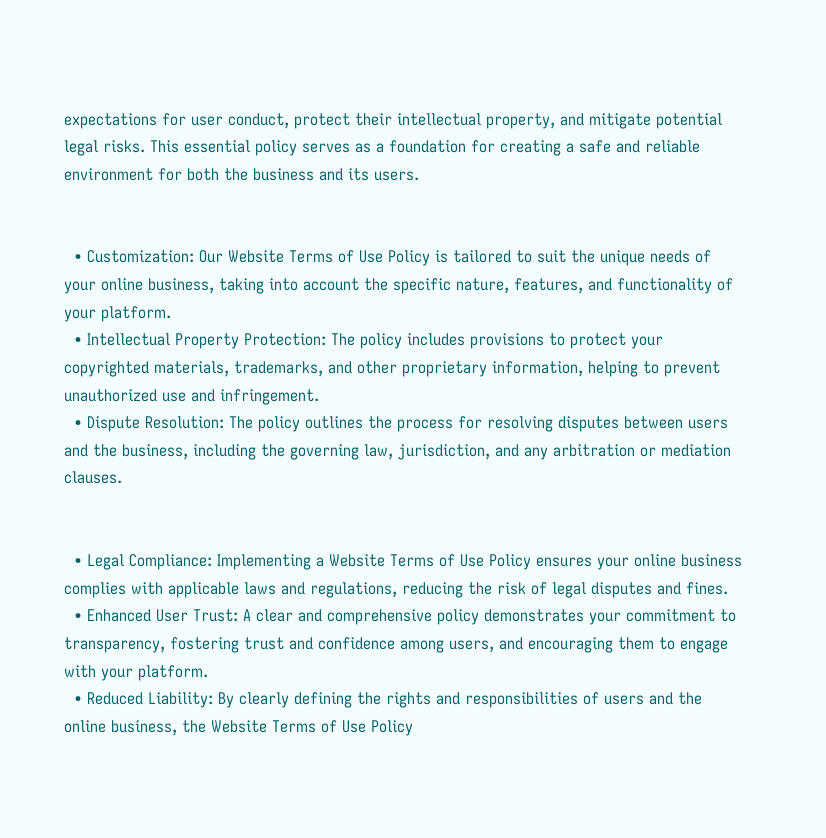expectations for user conduct, protect their intellectual property, and mitigate potential legal risks. This essential policy serves as a foundation for creating a safe and reliable environment for both the business and its users.


  • Customization: Our Website Terms of Use Policy is tailored to suit the unique needs of your online business, taking into account the specific nature, features, and functionality of your platform.
  • Intellectual Property Protection: The policy includes provisions to protect your copyrighted materials, trademarks, and other proprietary information, helping to prevent unauthorized use and infringement.
  • Dispute Resolution: The policy outlines the process for resolving disputes between users and the business, including the governing law, jurisdiction, and any arbitration or mediation clauses.


  • Legal Compliance: Implementing a Website Terms of Use Policy ensures your online business complies with applicable laws and regulations, reducing the risk of legal disputes and fines.
  • Enhanced User Trust: A clear and comprehensive policy demonstrates your commitment to transparency, fostering trust and confidence among users, and encouraging them to engage with your platform.
  • Reduced Liability: By clearly defining the rights and responsibilities of users and the online business, the Website Terms of Use Policy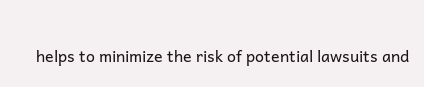helps to minimize the risk of potential lawsuits and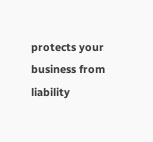protects your business from liability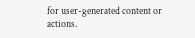for user-generated content or actions.